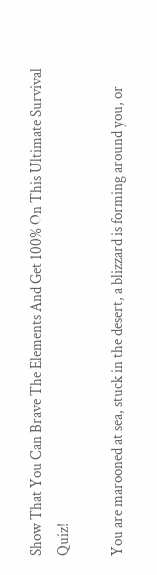Show That You Can Brave The Elements And Get 100% On This Ultimate Survival Quiz!

You are marooned at sea, stuck in the desert, a blizzard is forming around you, or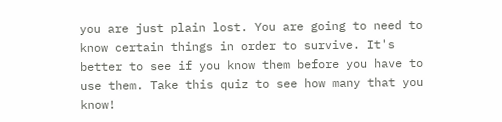you are just plain lost. You are going to need to know certain things in order to survive. It's better to see if you know them before you have to use them. Take this quiz to see how many that you know!